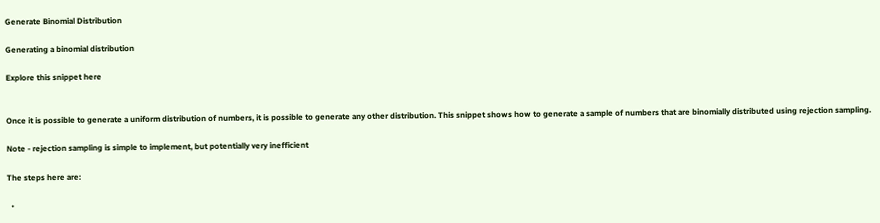Generate Binomial Distribution

Generating a binomial distribution

Explore this snippet here


Once it is possible to generate a uniform distribution of numbers, it is possible to generate any other distribution. This snippet shows how to generate a sample of numbers that are binomially distributed using rejection sampling.

Note - rejection sampling is simple to implement, but potentially very inefficient

The steps here are:

  •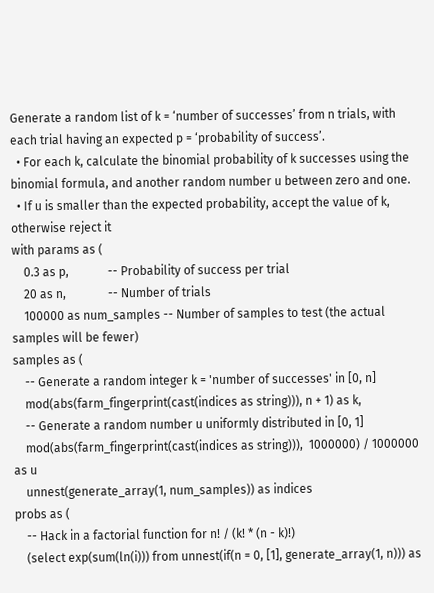Generate a random list of k = ‘number of successes’ from n trials, with each trial having an expected p = ‘probability of success’.
  • For each k, calculate the binomial probability of k successes using the binomial formula, and another random number u between zero and one.
  • If u is smaller than the expected probability, accept the value of k, otherwise reject it
with params as (
    0.3 as p,             -- Probability of success per trial
    20 as n,              -- Number of trials
    100000 as num_samples -- Number of samples to test (the actual samples will be fewer)
samples as (
    -- Generate a random integer k = 'number of successes' in [0, n]
    mod(abs(farm_fingerprint(cast(indices as string))), n + 1) as k,
    -- Generate a random number u uniformly distributed in [0, 1]
    mod(abs(farm_fingerprint(cast(indices as string))),  1000000) / 1000000 as u
    unnest(generate_array(1, num_samples)) as indices
probs as (
    -- Hack in a factorial function for n! / (k! * (n - k)!)
    (select exp(sum(ln(i))) from unnest(if(n = 0, [1], generate_array(1, n))) as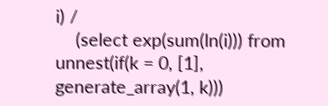i) /
    (select exp(sum(ln(i))) from unnest(if(k = 0, [1], generate_array(1, k)))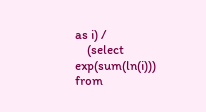as i) /
    (select exp(sum(ln(i))) from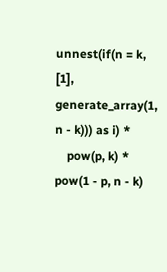unnest(if(n = k, [1], generate_array(1, n - k))) as i) *
    pow(p, k) * pow(1 - p, n - k)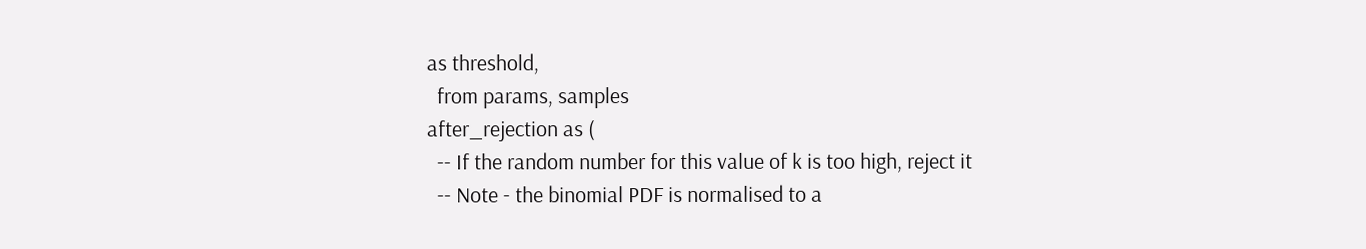as threshold,
  from params, samples
after_rejection as (
  -- If the random number for this value of k is too high, reject it
  -- Note - the binomial PDF is normalised to a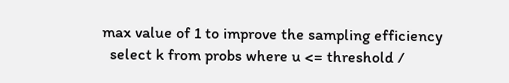max value of 1 to improve the sampling efficiency
  select k from probs where u <= threshold /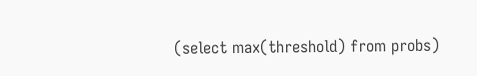(select max(threshold) from probs)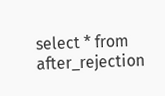select * from after_rejection